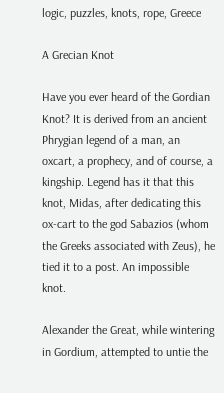logic, puzzles, knots, rope, Greece

A Grecian Knot

Have you ever heard of the Gordian Knot? It is derived from an ancient Phrygian legend of a man, an oxcart, a prophecy, and of course, a kingship. Legend has it that this knot, Midas, after dedicating this ox-cart to the god Sabazios (whom the Greeks associated with Zeus), he tied it to a post. An impossible knot.

Alexander the Great, while wintering in Gordium, attempted to untie the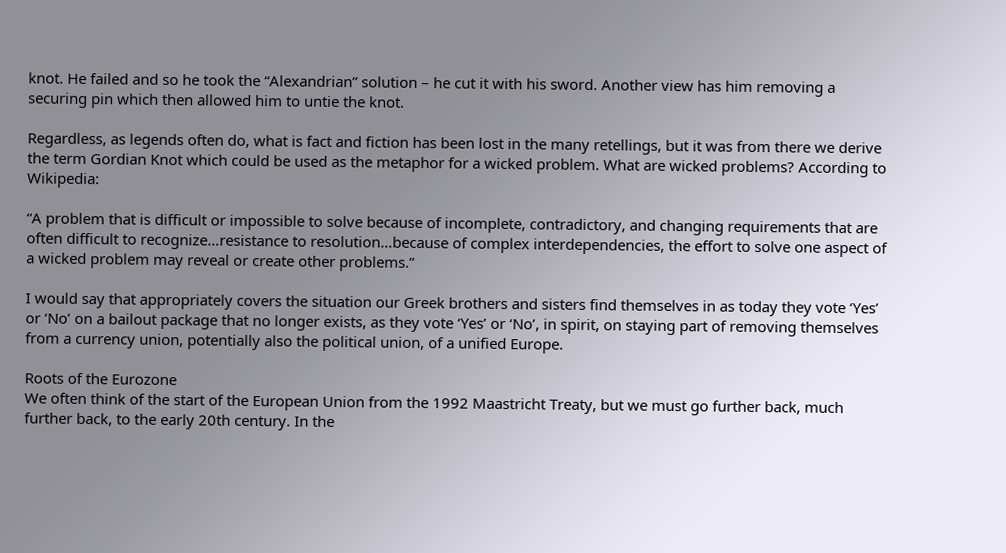knot. He failed and so he took the “Alexandrian” solution – he cut it with his sword. Another view has him removing a securing pin which then allowed him to untie the knot.

Regardless, as legends often do, what is fact and fiction has been lost in the many retellings, but it was from there we derive the term Gordian Knot which could be used as the metaphor for a wicked problem. What are wicked problems? According to Wikipedia:

“A problem that is difficult or impossible to solve because of incomplete, contradictory, and changing requirements that are often difficult to recognize…resistance to resolution…because of complex interdependencies, the effort to solve one aspect of a wicked problem may reveal or create other problems.”

I would say that appropriately covers the situation our Greek brothers and sisters find themselves in as today they vote ‘Yes’ or ‘No’ on a bailout package that no longer exists, as they vote ‘Yes’ or ‘No’, in spirit, on staying part of removing themselves from a currency union, potentially also the political union, of a unified Europe.

Roots of the Eurozone
We often think of the start of the European Union from the 1992 Maastricht Treaty, but we must go further back, much further back, to the early 20th century. In the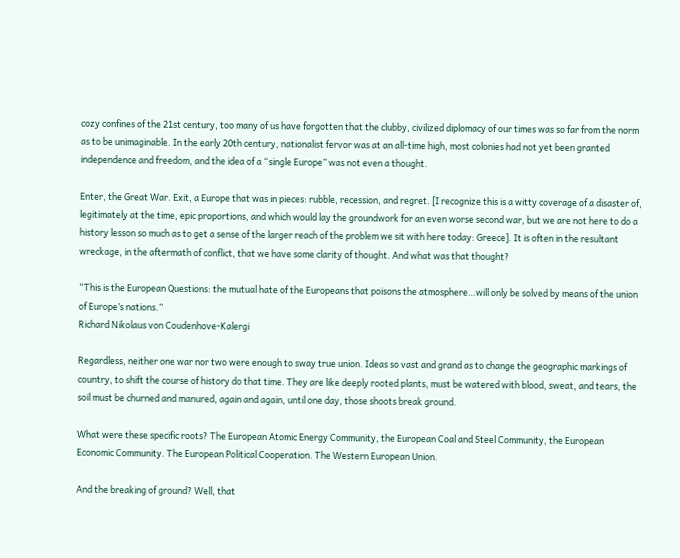cozy confines of the 21st century, too many of us have forgotten that the clubby, civilized diplomacy of our times was so far from the norm as to be unimaginable. In the early 20th century, nationalist fervor was at an all-time high, most colonies had not yet been granted independence and freedom, and the idea of a “single Europe” was not even a thought.

Enter, the Great War. Exit, a Europe that was in pieces: rubble, recession, and regret. [I recognize this is a witty coverage of a disaster of, legitimately at the time, epic proportions, and which would lay the groundwork for an even worse second war, but we are not here to do a history lesson so much as to get a sense of the larger reach of the problem we sit with here today: Greece]. It is often in the resultant wreckage, in the aftermath of conflict, that we have some clarity of thought. And what was that thought?

“This is the European Questions: the mutual hate of the Europeans that poisons the atmosphere…will only be solved by means of the union of Europe’s nations.”
Richard Nikolaus von Coudenhove-Kalergi

Regardless, neither one war nor two were enough to sway true union. Ideas so vast and grand as to change the geographic markings of country, to shift the course of history do that time. They are like deeply rooted plants, must be watered with blood, sweat, and tears, the soil must be churned and manured, again and again, until one day, those shoots break ground.

What were these specific roots? The European Atomic Energy Community, the European Coal and Steel Community, the European Economic Community. The European Political Cooperation. The Western European Union.

And the breaking of ground? Well, that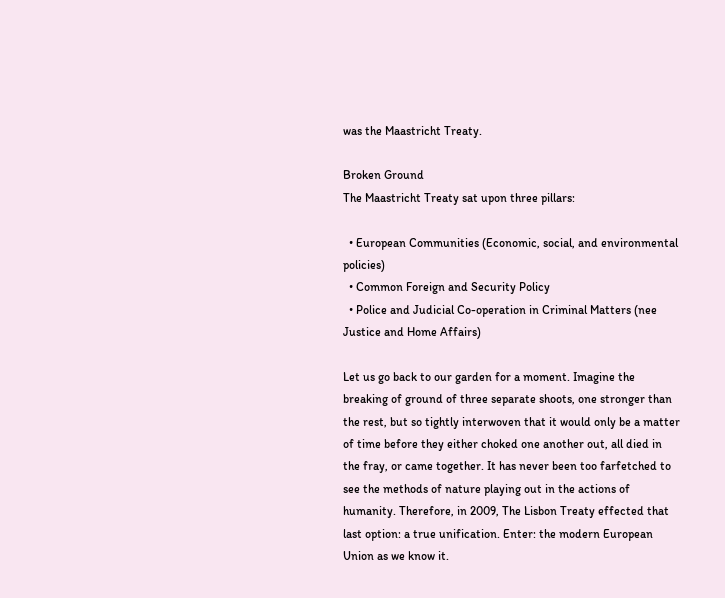was the Maastricht Treaty.

Broken Ground
The Maastricht Treaty sat upon three pillars:

  • European Communities (Economic, social, and environmental policies)
  • Common Foreign and Security Policy
  • Police and Judicial Co-operation in Criminal Matters (nee Justice and Home Affairs)

Let us go back to our garden for a moment. Imagine the breaking of ground of three separate shoots, one stronger than the rest, but so tightly interwoven that it would only be a matter of time before they either choked one another out, all died in the fray, or came together. It has never been too farfetched to see the methods of nature playing out in the actions of humanity. Therefore, in 2009, The Lisbon Treaty effected that last option: a true unification. Enter: the modern European Union as we know it.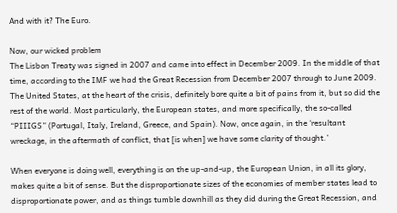And with it? The Euro.

Now, our wicked problem
The Lisbon Treaty was signed in 2007 and came into effect in December 2009. In the middle of that time, according to the IMF we had the Great Recession from December 2007 through to June 2009. The United States, at the heart of the crisis, definitely bore quite a bit of pains from it, but so did the rest of the world. Most particularly, the European states, and more specifically, the so-called “PIIIGS” (Portugal, Italy, Ireland, Greece, and Spain). Now, once again, in the ‘resultant wreckage, in the aftermath of conflict, that [is when] we have some clarity of thought.’

When everyone is doing well, everything is on the up-and-up, the European Union, in all its glory, makes quite a bit of sense. But the disproportionate sizes of the economies of member states lead to disproportionate power, and as things tumble downhill as they did during the Great Recession, and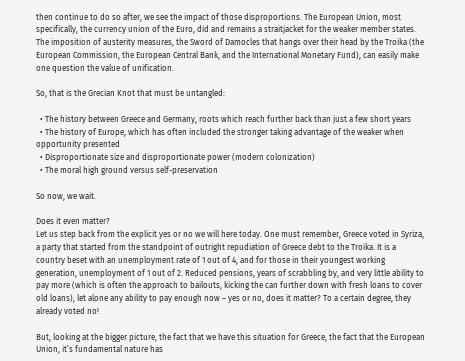then continue to do so after, we see the impact of those disproportions. The European Union, most specifically, the currency union of the Euro, did and remains a straitjacket for the weaker member states. The imposition of austerity measures, the Sword of Damocles that hangs over their head by the Troika (the European Commission, the European Central Bank, and the International Monetary Fund), can easily make one question the value of unification.

So, that is the Grecian Knot that must be untangled:

  • The history between Greece and Germany, roots which reach further back than just a few short years
  • The history of Europe, which has often included the stronger taking advantage of the weaker when opportunity presented
  • Disproportionate size and disproportionate power (modern colonization)
  • The moral high ground versus self-preservation

So now, we wait.

Does it even matter?
Let us step back from the explicit yes or no we will here today. One must remember, Greece voted in Syriza, a party that started from the standpoint of outright repudiation of Greece debt to the Troika. It is a country beset with an unemployment rate of 1 out of 4, and for those in their youngest working generation, unemployment of 1 out of 2. Reduced pensions, years of scrabbling by, and very little ability to pay more (which is often the approach to bailouts, kicking the can further down with fresh loans to cover old loans), let alone any ability to pay enough now – yes or no, does it matter? To a certain degree, they already voted no!

But, looking at the bigger picture, the fact that we have this situation for Greece, the fact that the European Union, it’s fundamental nature has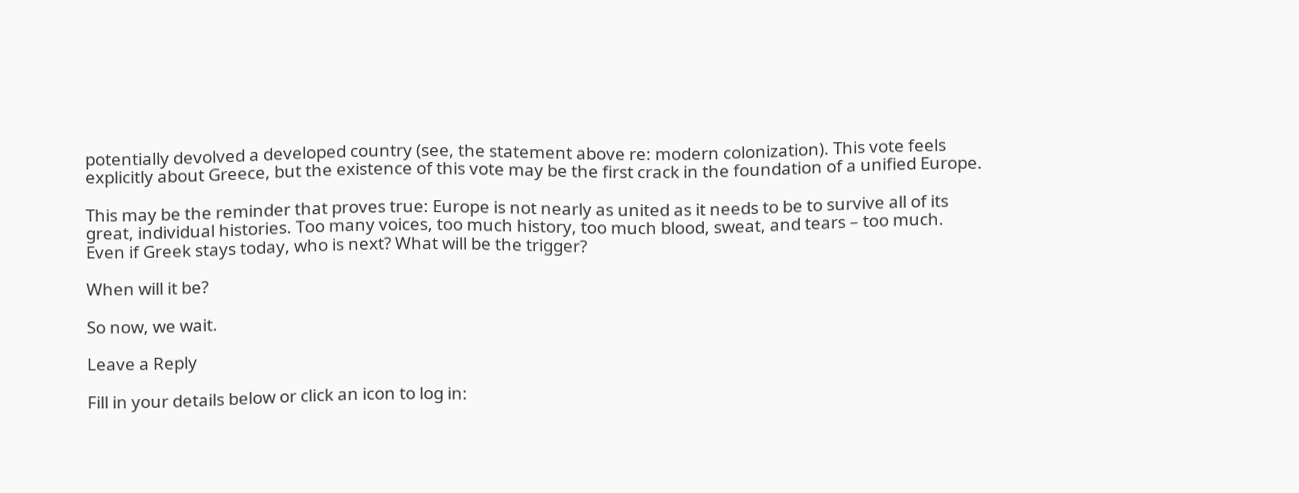potentially devolved a developed country (see, the statement above re: modern colonization). This vote feels explicitly about Greece, but the existence of this vote may be the first crack in the foundation of a unified Europe.

This may be the reminder that proves true: Europe is not nearly as united as it needs to be to survive all of its great, individual histories. Too many voices, too much history, too much blood, sweat, and tears – too much. Even if Greek stays today, who is next? What will be the trigger?

When will it be?

So now, we wait.

Leave a Reply

Fill in your details below or click an icon to log in: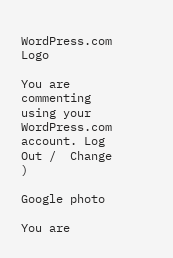WordPress.com Logo

You are commenting using your WordPress.com account. Log Out /  Change )

Google photo

You are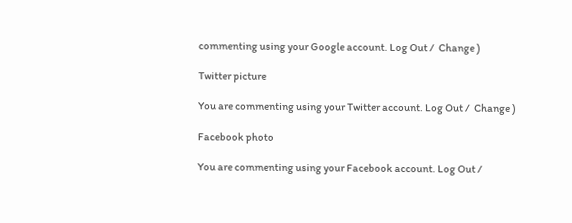commenting using your Google account. Log Out /  Change )

Twitter picture

You are commenting using your Twitter account. Log Out /  Change )

Facebook photo

You are commenting using your Facebook account. Log Out /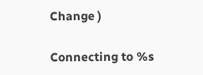Change )

Connecting to %s